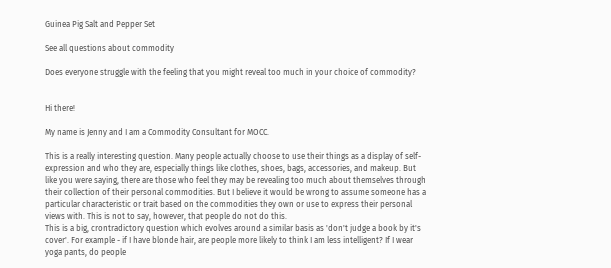Guinea Pig Salt and Pepper Set

See all questions about commodity

Does everyone struggle with the feeling that you might reveal too much in your choice of commodity?


Hi there!

My name is Jenny and I am a Commodity Consultant for MOCC.

This is a really interesting question. Many people actually choose to use their things as a display of self-expression and who they are, especially things like clothes, shoes, bags, accessories, and makeup. But like you were saying, there are those who feel they may be revealing too much about themselves through their collection of their personal commodities. But I believe it would be wrong to assume someone has a particular characteristic or trait based on the commodities they own or use to express their personal views with. This is not to say, however, that people do not do this.
This is a big, crontradictory question which evolves around a similar basis as 'don't judge a book by it's cover'. For example - if I have blonde hair, are people more likely to think I am less intelligent? If I wear yoga pants, do people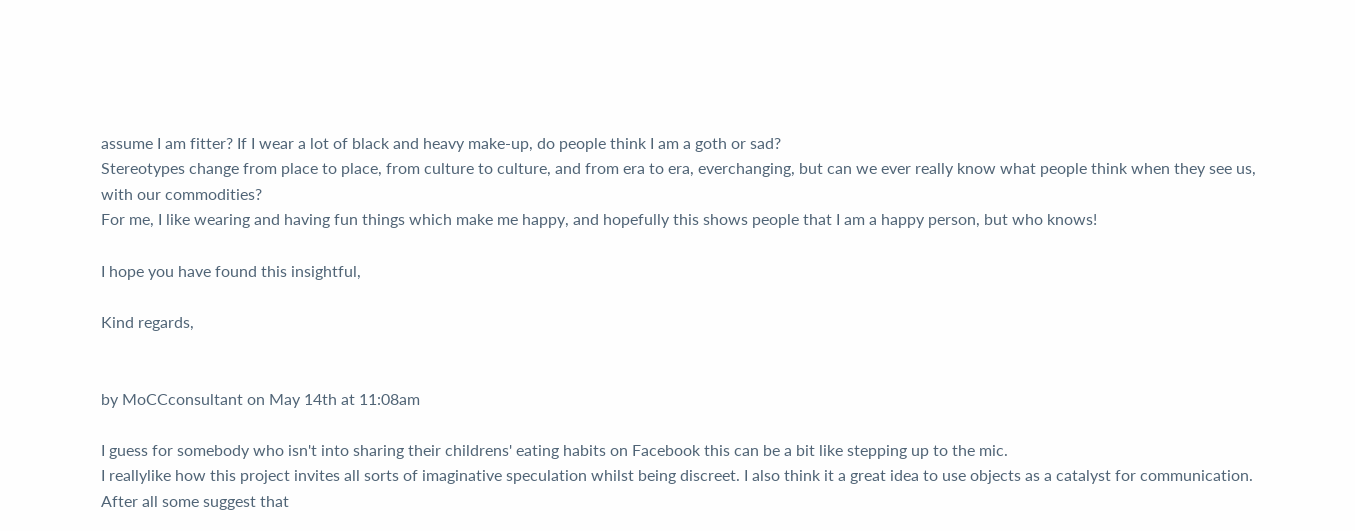assume I am fitter? If I wear a lot of black and heavy make-up, do people think I am a goth or sad?
Stereotypes change from place to place, from culture to culture, and from era to era, everchanging, but can we ever really know what people think when they see us, with our commodities?
For me, I like wearing and having fun things which make me happy, and hopefully this shows people that I am a happy person, but who knows!

I hope you have found this insightful,

Kind regards,


by MoCCconsultant on May 14th at 11:08am

I guess for somebody who isn't into sharing their childrens' eating habits on Facebook this can be a bit like stepping up to the mic.
I reallylike how this project invites all sorts of imaginative speculation whilst being discreet. I also think it a great idea to use objects as a catalyst for communication.
After all some suggest that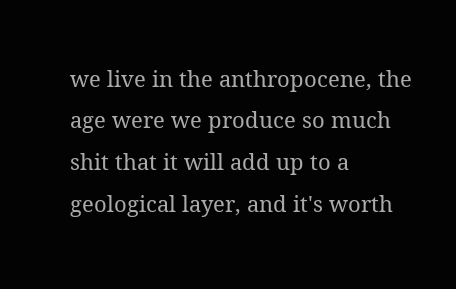we live in the anthropocene, the age were we produce so much shit that it will add up to a geological layer, and it's worth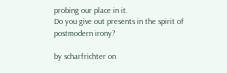probing our place in it.
Do you give out presents in the spirit of postmodern irony?

by scharfrichter on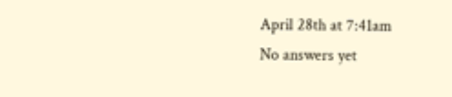April 28th at 7:41am
No answers yet